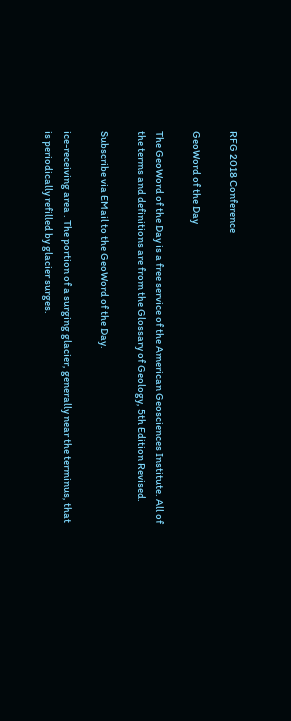RFG 2018 Conference

GeoWord of the Day

The GeoWord of the Day is a free service of the American Geosciences Institute. All of the terms and definitions are from the Glossary of Geology, 5th Edition Revised.

Subscribe via EMail to the GeoWord of the Day.

ice-receiving area . The portion of a surging glacier, generally near the terminus, that is periodically refilled by glacier surges.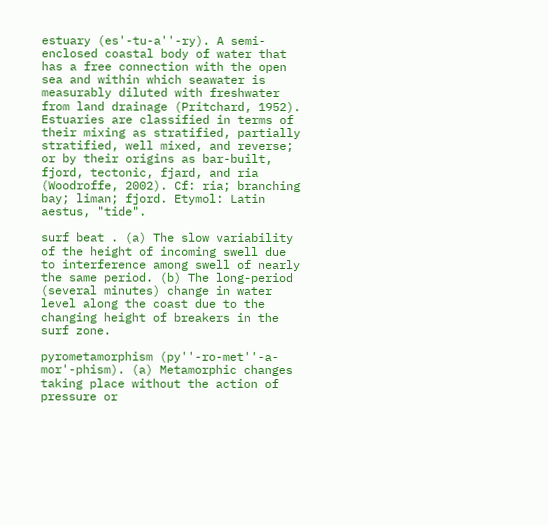estuary (es'-tu-a''-ry). A semi-enclosed coastal body of water that has a free connection with the open sea and within which seawater is measurably diluted with freshwater from land drainage (Pritchard, 1952). Estuaries are classified in terms of their mixing as stratified, partially stratified, well mixed, and reverse; or by their origins as bar-built, fjord, tectonic, fjard, and ria (Woodroffe, 2002). Cf: ria; branching bay; liman; fjord. Etymol: Latin aestus, "tide".

surf beat . (a) The slow variability of the height of incoming swell due to interference among swell of nearly the same period. (b) The long-period (several minutes) change in water level along the coast due to the changing height of breakers in the surf zone.

pyrometamorphism (py''-ro-met''-a-mor'-phism). (a) Metamorphic changes taking place without the action of pressure or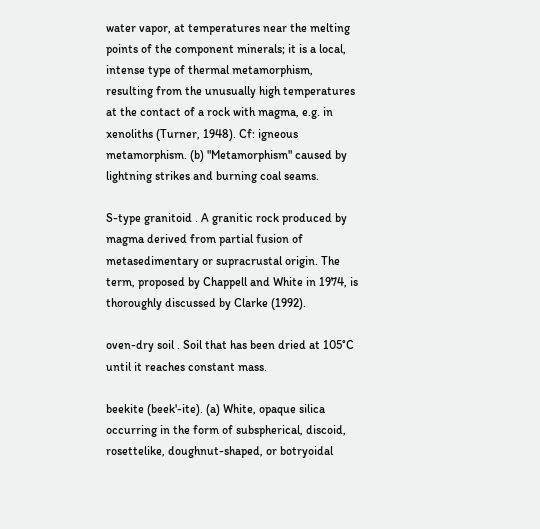water vapor, at temperatures near the melting points of the component minerals; it is a local, intense type of thermal metamorphism, resulting from the unusually high temperatures at the contact of a rock with magma, e.g. in xenoliths (Turner, 1948). Cf: igneous metamorphism. (b) "Metamorphism" caused by lightning strikes and burning coal seams.

S-type granitoid . A granitic rock produced by magma derived from partial fusion of metasedimentary or supracrustal origin. The term, proposed by Chappell and White in 1974, is thoroughly discussed by Clarke (1992).

oven-dry soil . Soil that has been dried at 105°C until it reaches constant mass.

beekite (beek'-ite). (a) White, opaque silica occurring in the form of subspherical, discoid, rosettelike, doughnut-shaped, or botryoidal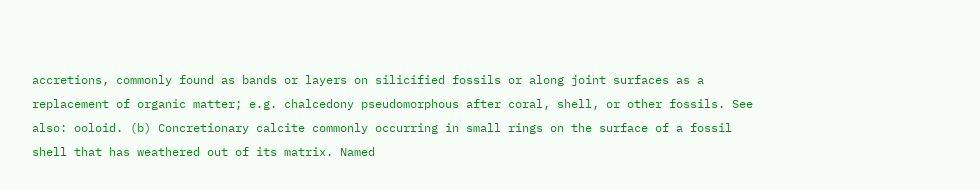accretions, commonly found as bands or layers on silicified fossils or along joint surfaces as a replacement of organic matter; e.g. chalcedony pseudomorphous after coral, shell, or other fossils. See also: ooloid. (b) Concretionary calcite commonly occurring in small rings on the surface of a fossil shell that has weathered out of its matrix. Named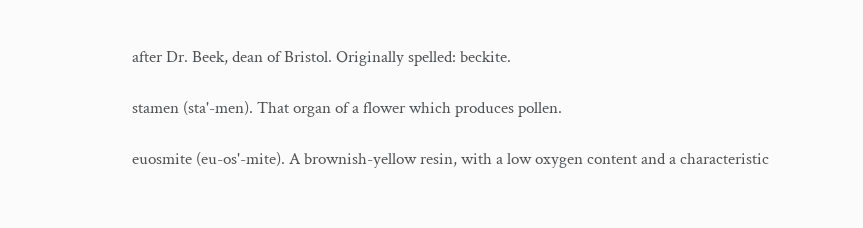after Dr. Beek, dean of Bristol. Originally spelled: beckite.

stamen (sta'-men). That organ of a flower which produces pollen.

euosmite (eu-os'-mite). A brownish-yellow resin, with a low oxygen content and a characteristic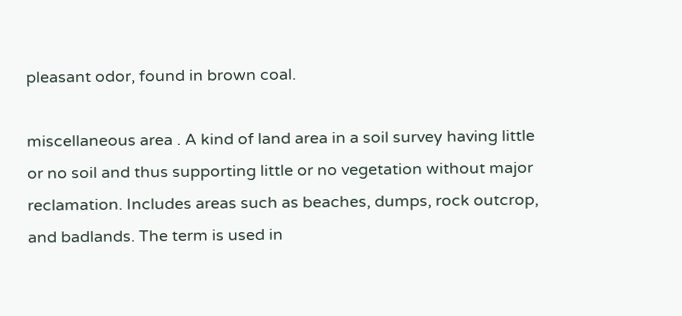pleasant odor, found in brown coal.

miscellaneous area . A kind of land area in a soil survey having little or no soil and thus supporting little or no vegetation without major reclamation. Includes areas such as beaches, dumps, rock outcrop, and badlands. The term is used in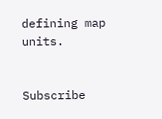defining map units.


Subscribe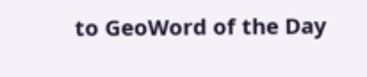to GeoWord of the Day